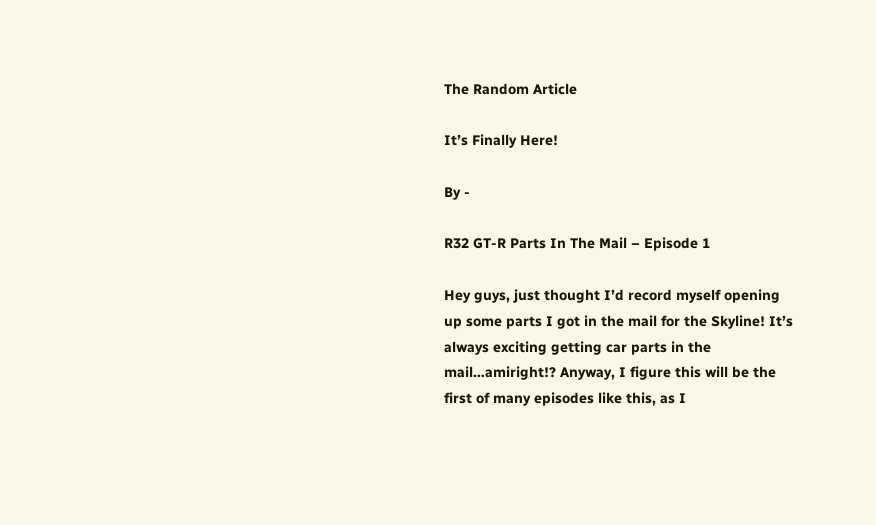The Random Article

It’s Finally Here!

By -

R32 GT-R Parts In The Mail – Episode 1

Hey guys, just thought I’d record myself opening up some parts I got in the mail for the Skyline! It’s always exciting getting car parts in the mail…amiright!? Anyway, I figure this will be the first of many episodes like this, as I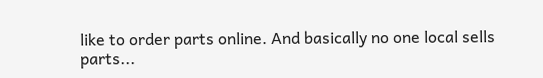like to order parts online. And basically no one local sells parts...